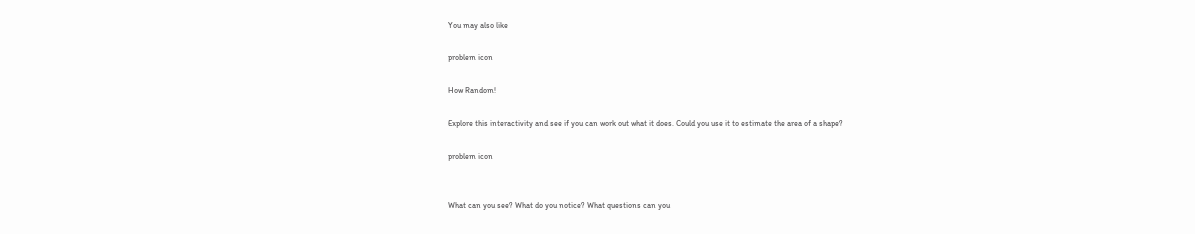You may also like

problem icon

How Random!

Explore this interactivity and see if you can work out what it does. Could you use it to estimate the area of a shape?

problem icon


What can you see? What do you notice? What questions can you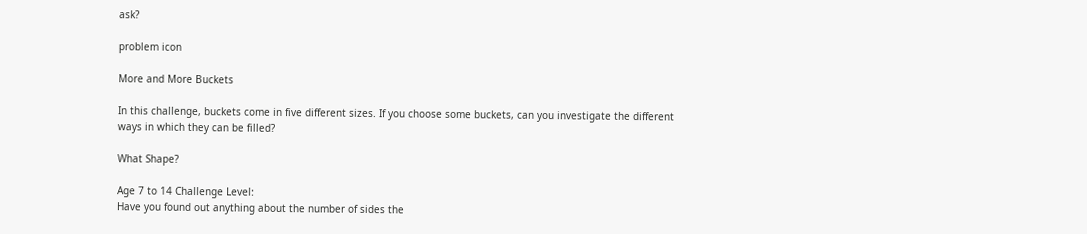ask?

problem icon

More and More Buckets

In this challenge, buckets come in five different sizes. If you choose some buckets, can you investigate the different ways in which they can be filled?

What Shape?

Age 7 to 14 Challenge Level:
Have you found out anything about the number of sides the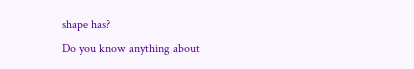shape has?
Do you know anything about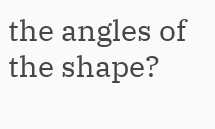the angles of the shape?